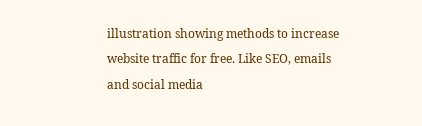illustration showing methods to increase website traffic for free. Like SEO, emails and social media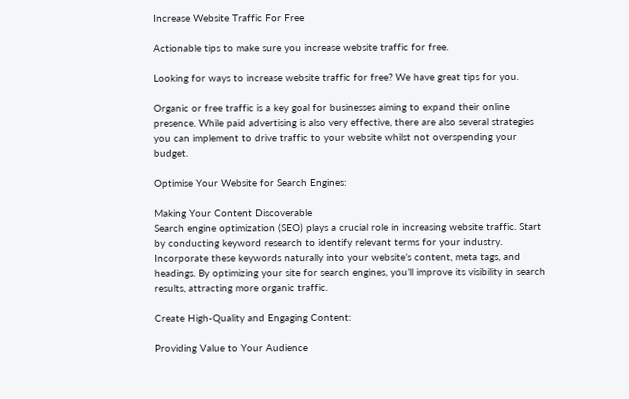Increase Website Traffic For Free

Actionable tips to make sure you increase website traffic for free.

Looking for ways to increase website traffic for free? We have great tips for you.

Organic or free traffic is a key goal for businesses aiming to expand their online presence. While paid advertising is also very effective, there are also several strategies you can implement to drive traffic to your website whilst not overspending your budget.

Optimise Your Website for Search Engines:

Making Your Content Discoverable
Search engine optimization (SEO) plays a crucial role in increasing website traffic. Start by conducting keyword research to identify relevant terms for your industry. Incorporate these keywords naturally into your website’s content, meta tags, and headings. By optimizing your site for search engines, you’ll improve its visibility in search results, attracting more organic traffic.

Create High-Quality and Engaging Content:

Providing Value to Your Audience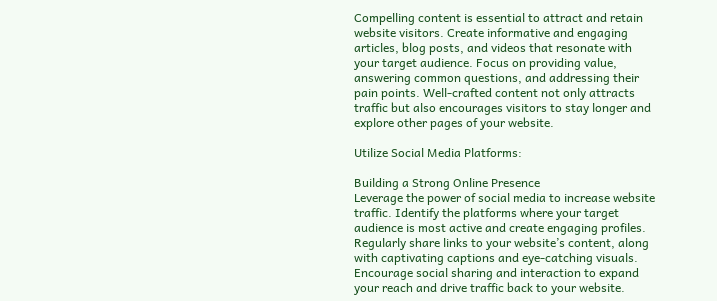Compelling content is essential to attract and retain website visitors. Create informative and engaging articles, blog posts, and videos that resonate with your target audience. Focus on providing value, answering common questions, and addressing their pain points. Well-crafted content not only attracts traffic but also encourages visitors to stay longer and explore other pages of your website.

Utilize Social Media Platforms:

Building a Strong Online Presence
Leverage the power of social media to increase website traffic. Identify the platforms where your target audience is most active and create engaging profiles. Regularly share links to your website’s content, along with captivating captions and eye-catching visuals. Encourage social sharing and interaction to expand your reach and drive traffic back to your website.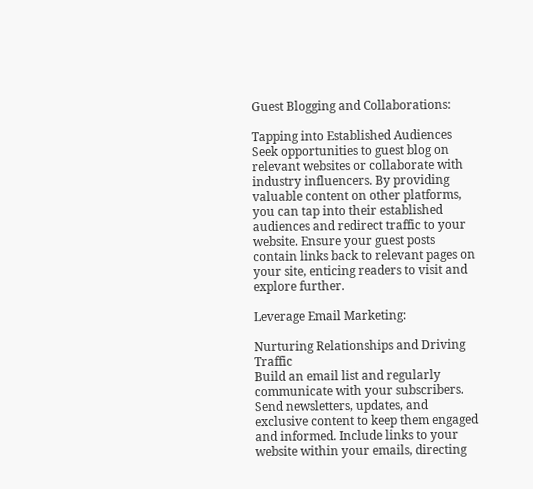Guest Blogging and Collaborations:

Tapping into Established Audiences
Seek opportunities to guest blog on relevant websites or collaborate with industry influencers. By providing valuable content on other platforms, you can tap into their established audiences and redirect traffic to your website. Ensure your guest posts contain links back to relevant pages on your site, enticing readers to visit and explore further.

Leverage Email Marketing:

Nurturing Relationships and Driving Traffic
Build an email list and regularly communicate with your subscribers. Send newsletters, updates, and exclusive content to keep them engaged and informed. Include links to your website within your emails, directing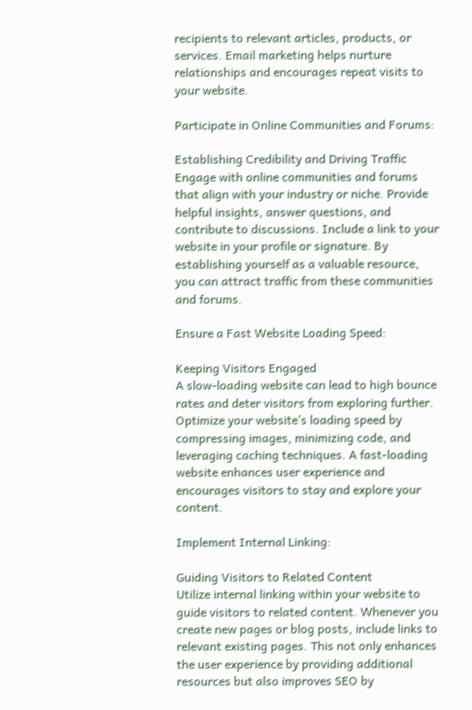recipients to relevant articles, products, or services. Email marketing helps nurture relationships and encourages repeat visits to your website.

Participate in Online Communities and Forums:

Establishing Credibility and Driving Traffic
Engage with online communities and forums that align with your industry or niche. Provide helpful insights, answer questions, and contribute to discussions. Include a link to your website in your profile or signature. By establishing yourself as a valuable resource, you can attract traffic from these communities and forums.

Ensure a Fast Website Loading Speed:

Keeping Visitors Engaged
A slow-loading website can lead to high bounce rates and deter visitors from exploring further. Optimize your website’s loading speed by compressing images, minimizing code, and leveraging caching techniques. A fast-loading website enhances user experience and encourages visitors to stay and explore your content.

Implement Internal Linking:

Guiding Visitors to Related Content
Utilize internal linking within your website to guide visitors to related content. Whenever you create new pages or blog posts, include links to relevant existing pages. This not only enhances the user experience by providing additional resources but also improves SEO by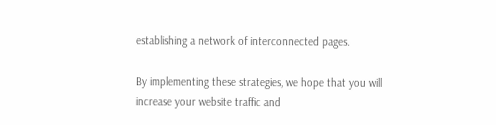establishing a network of interconnected pages.

By implementing these strategies, we hope that you will increase your website traffic and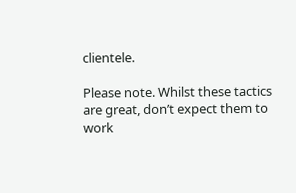clientele.

Please note. Whilst these tactics are great, don’t expect them to work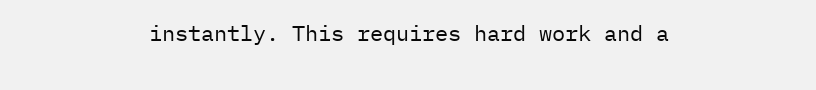instantly. This requires hard work and a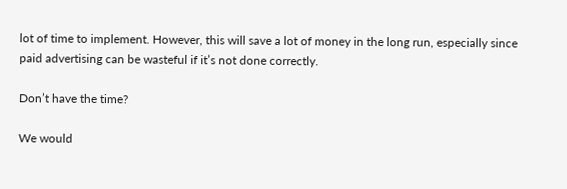lot of time to implement. However, this will save a lot of money in the long run, especially since paid advertising can be wasteful if it’s not done correctly.

Don’t have the time?

We would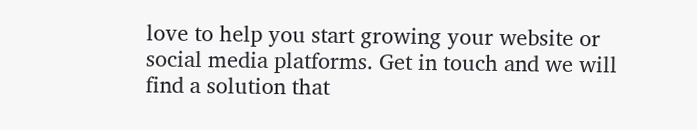love to help you start growing your website or social media platforms. Get in touch and we will find a solution that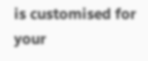is customised for your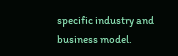specific industry and business model.